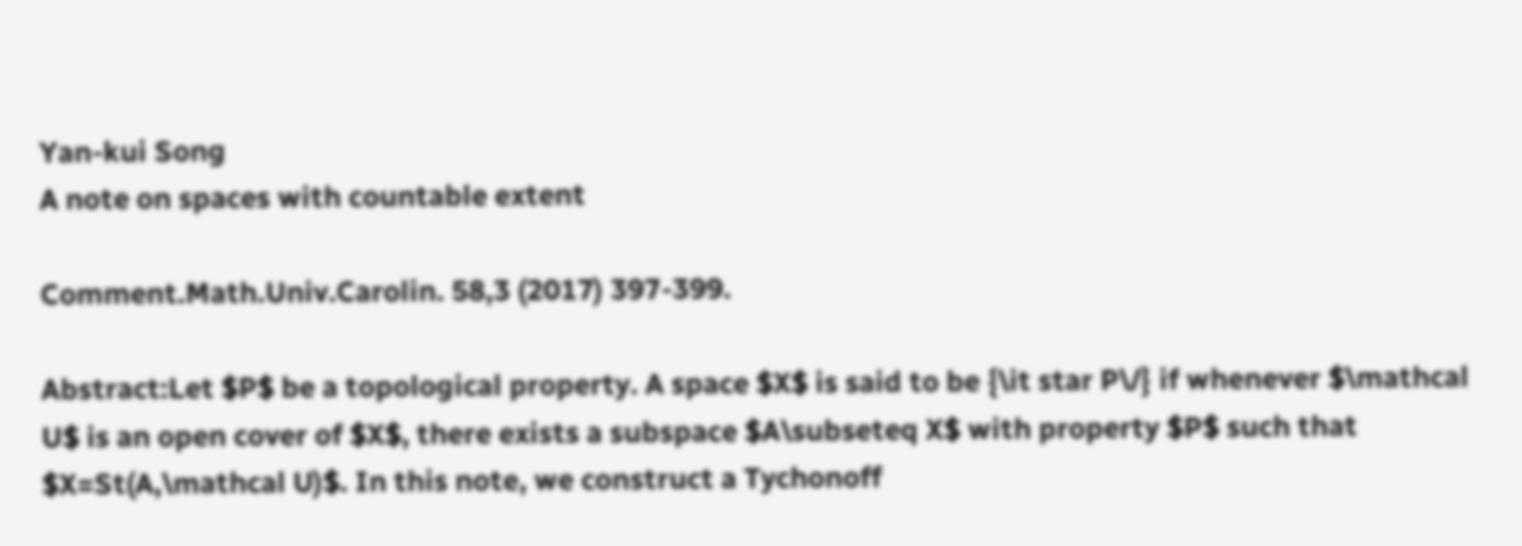Yan-kui Song
A note on spaces with countable extent

Comment.Math.Univ.Carolin. 58,3 (2017) 397-399.

Abstract:Let $P$ be a topological property. A space $X$ is said to be {\it star P\/} if whenever $\mathcal U$ is an open cover of $X$, there exists a subspace $A\subseteq X$ with property $P$ such that $X=St(A,\mathcal U)$. In this note, we construct a Tychonoff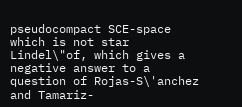pseudocompact SCE-space which is not star Lindel\"of, which gives a negative answer to a question of Rojas-S\'anchez and Tamariz-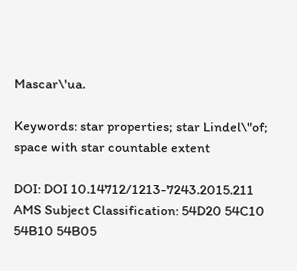Mascar\'ua.

Keywords: star properties; star Lindel\"of; space with star countable extent

DOI: DOI 10.14712/1213-7243.2015.211
AMS Subject Classification: 54D20 54C10 54B10 54B05